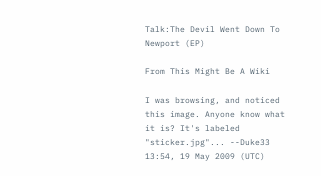Talk:The Devil Went Down To Newport (EP)

From This Might Be A Wiki

I was browsing, and noticed this image. Anyone know what it is? It's labeled "sticker.jpg"... --Duke33 13:54, 19 May 2009 (UTC)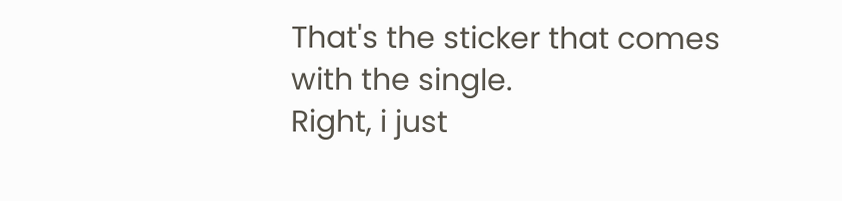That's the sticker that comes with the single.
Right, i just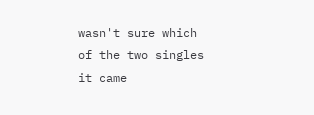wasn't sure which of the two singles it came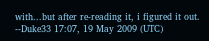with...but after re-reading it, i figured it out. --Duke33 17:07, 19 May 2009 (UTC)